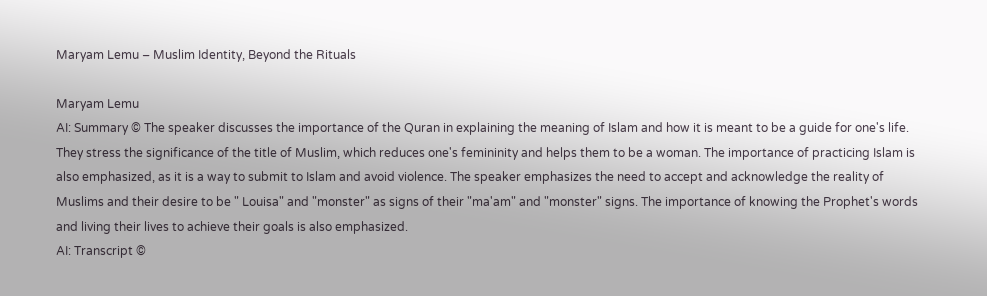Maryam Lemu – Muslim Identity, Beyond the Rituals

Maryam Lemu
AI: Summary © The speaker discusses the importance of the Quran in explaining the meaning of Islam and how it is meant to be a guide for one's life. They stress the significance of the title of Muslim, which reduces one's femininity and helps them to be a woman. The importance of practicing Islam is also emphasized, as it is a way to submit to Islam and avoid violence. The speaker emphasizes the need to accept and acknowledge the reality of Muslims and their desire to be " Louisa" and "monster" as signs of their "ma'am" and "monster" signs. The importance of knowing the Prophet's words and living their lives to achieve their goals is also emphasized.
AI: Transcript ©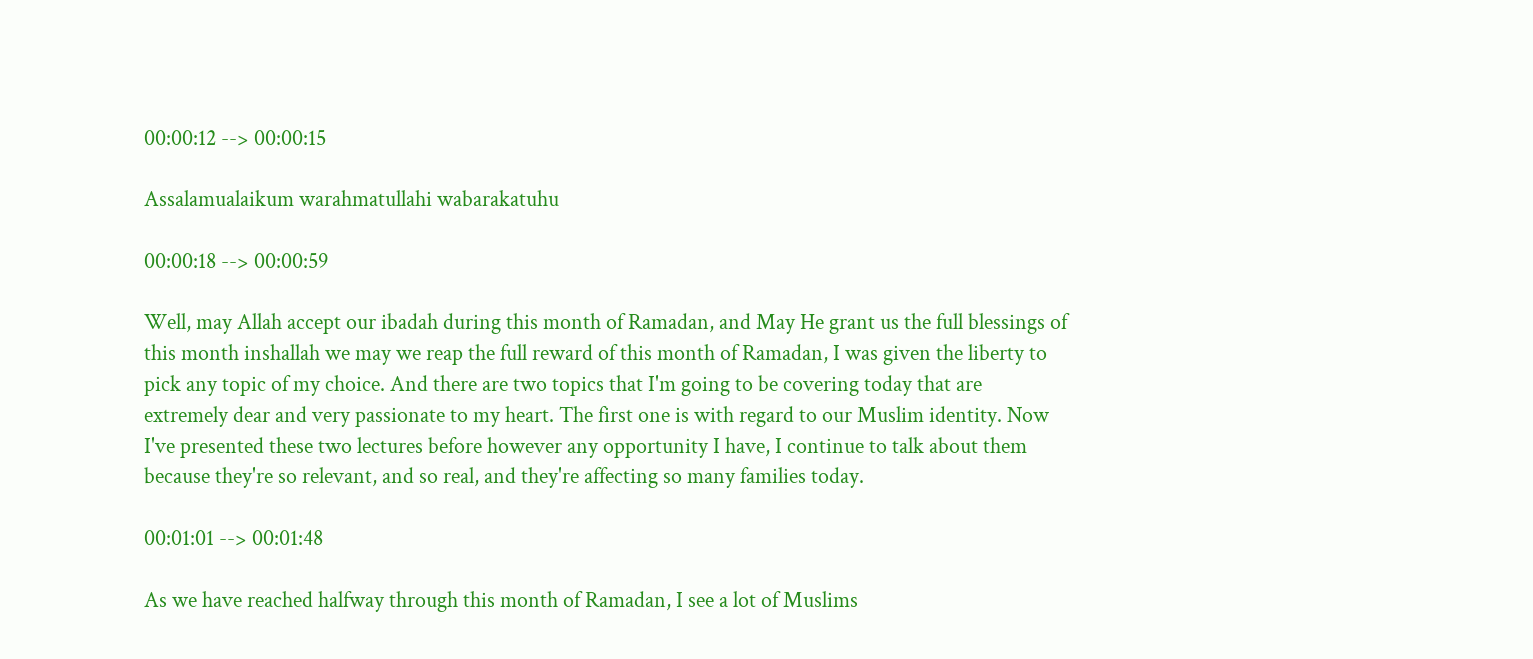00:00:12 --> 00:00:15

Assalamualaikum warahmatullahi wabarakatuhu

00:00:18 --> 00:00:59

Well, may Allah accept our ibadah during this month of Ramadan, and May He grant us the full blessings of this month inshallah we may we reap the full reward of this month of Ramadan, I was given the liberty to pick any topic of my choice. And there are two topics that I'm going to be covering today that are extremely dear and very passionate to my heart. The first one is with regard to our Muslim identity. Now I've presented these two lectures before however any opportunity I have, I continue to talk about them because they're so relevant, and so real, and they're affecting so many families today.

00:01:01 --> 00:01:48

As we have reached halfway through this month of Ramadan, I see a lot of Muslims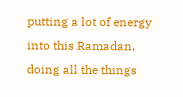putting a lot of energy into this Ramadan, doing all the things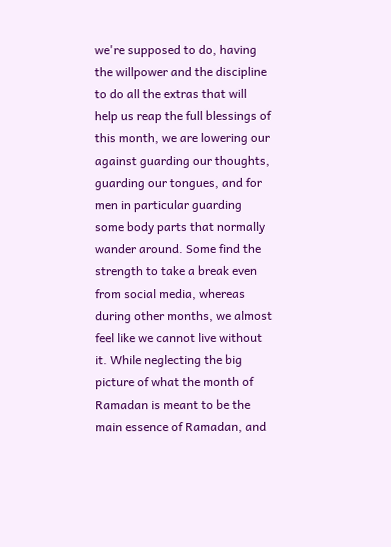we're supposed to do, having the willpower and the discipline to do all the extras that will help us reap the full blessings of this month, we are lowering our against guarding our thoughts, guarding our tongues, and for men in particular guarding some body parts that normally wander around. Some find the strength to take a break even from social media, whereas during other months, we almost feel like we cannot live without it. While neglecting the big picture of what the month of Ramadan is meant to be the main essence of Ramadan, and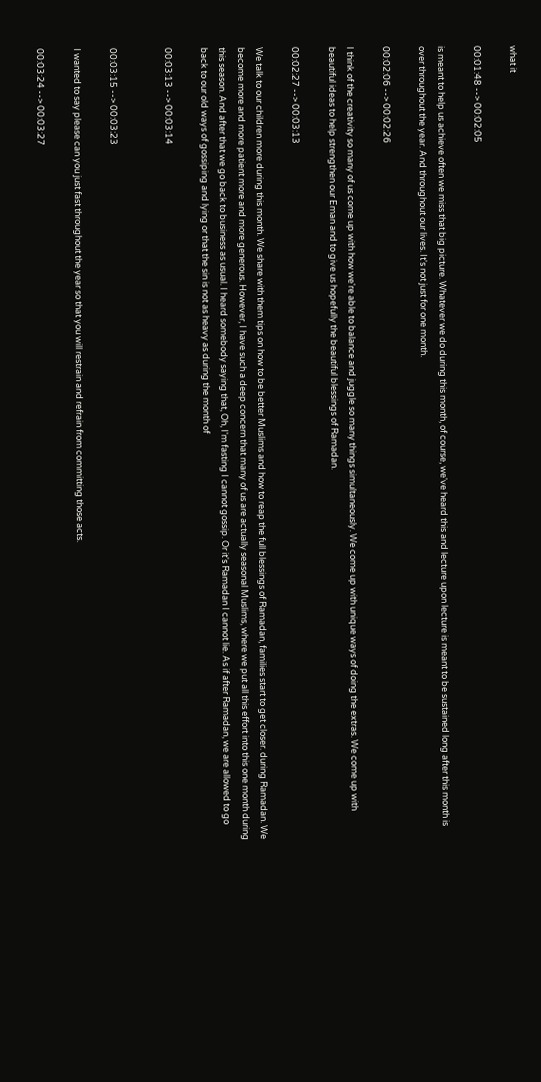what it

00:01:48 --> 00:02:05

is meant to help us achieve often we miss that big picture. Whatever we do during this month, of course, we've heard this and lecture upon lecture is meant to be sustained long after this month is over throughout the year. And throughout our lives. It's not just for one month.

00:02:06 --> 00:02:26

I think of the creativity so many of us come up with how we're able to balance and juggle so many things simultaneously. We come up with unique ways of doing the extras. We come up with beautiful ideas to help strengthen our Eman and to give us hopefully the beautiful blessings of Ramadan.

00:02:27 --> 00:03:13

We talk to our children more during this month. We share with them tips on how to be better Muslims and how to reap the full blessings of Ramadan, families start to get closer. during Ramadan. We become more and more patient more and more generous. However, I have such a deep concern that many of us are actually seasonal Muslims, where we put all this effort into this one month during this season. And after that we go back to business as usual. I heard somebody saying that, Oh, I'm fasting I cannot gossip. Or it's Ramadan I cannot lie. As if after Ramadan, we are allowed to go back to our old ways of gossiping and lying or that the sin is not as heavy as during the month of

00:03:13 --> 00:03:14


00:03:15 --> 00:03:23

I wanted to say please can you just fast throughout the year so that you will restrain and refrain from committing those acts.

00:03:24 --> 00:03:27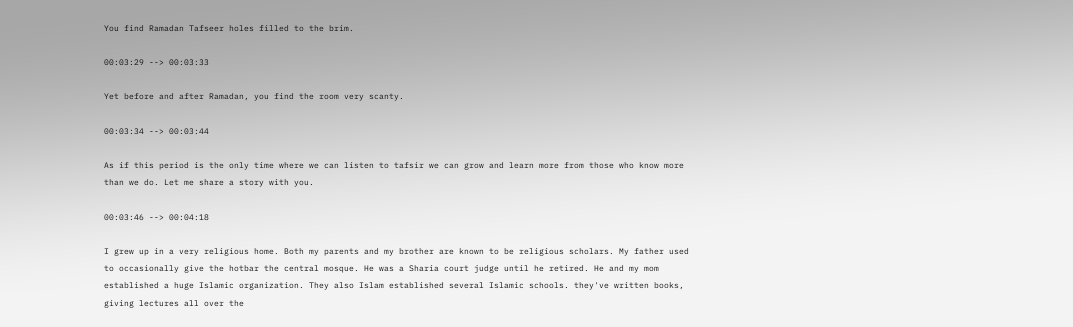You find Ramadan Tafseer holes filled to the brim.

00:03:29 --> 00:03:33

Yet before and after Ramadan, you find the room very scanty.

00:03:34 --> 00:03:44

As if this period is the only time where we can listen to tafsir we can grow and learn more from those who know more than we do. Let me share a story with you.

00:03:46 --> 00:04:18

I grew up in a very religious home. Both my parents and my brother are known to be religious scholars. My father used to occasionally give the hotbar the central mosque. He was a Sharia court judge until he retired. He and my mom established a huge Islamic organization. They also Islam established several Islamic schools. they've written books, giving lectures all over the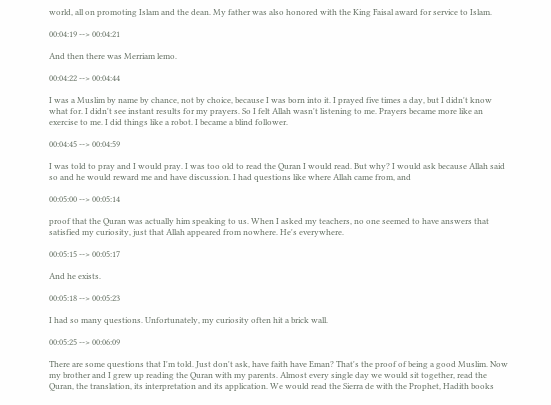world, all on promoting Islam and the dean. My father was also honored with the King Faisal award for service to Islam.

00:04:19 --> 00:04:21

And then there was Merriam lemo.

00:04:22 --> 00:04:44

I was a Muslim by name by chance, not by choice, because I was born into it. I prayed five times a day, but I didn't know what for. I didn't see instant results for my prayers. So I felt Allah wasn't listening to me. Prayers became more like an exercise to me. I did things like a robot. I became a blind follower.

00:04:45 --> 00:04:59

I was told to pray and I would pray. I was too old to read the Quran I would read. But why? I would ask because Allah said so and he would reward me and have discussion. I had questions like where Allah came from, and

00:05:00 --> 00:05:14

proof that the Quran was actually him speaking to us. When I asked my teachers, no one seemed to have answers that satisfied my curiosity, just that Allah appeared from nowhere. He's everywhere.

00:05:15 --> 00:05:17

And he exists.

00:05:18 --> 00:05:23

I had so many questions. Unfortunately, my curiosity often hit a brick wall.

00:05:25 --> 00:06:09

There are some questions that I'm told. Just don't ask, have faith have Eman? That's the proof of being a good Muslim. Now my brother and I grew up reading the Quran with my parents. Almost every single day we would sit together, read the Quran, the translation, its interpretation and its application. We would read the Sierra de with the Prophet, Hadith books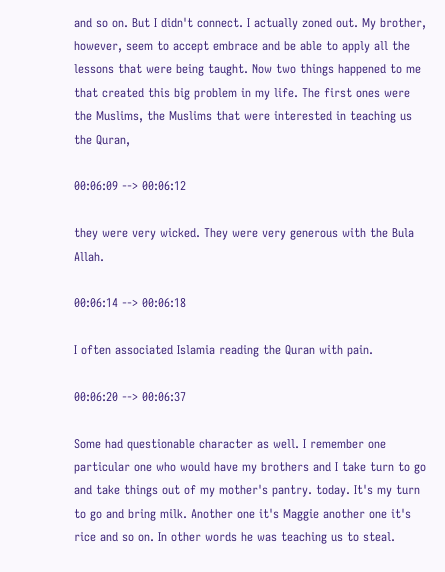and so on. But I didn't connect. I actually zoned out. My brother, however, seem to accept embrace and be able to apply all the lessons that were being taught. Now two things happened to me that created this big problem in my life. The first ones were the Muslims, the Muslims that were interested in teaching us the Quran,

00:06:09 --> 00:06:12

they were very wicked. They were very generous with the Bula Allah.

00:06:14 --> 00:06:18

I often associated Islamia reading the Quran with pain.

00:06:20 --> 00:06:37

Some had questionable character as well. I remember one particular one who would have my brothers and I take turn to go and take things out of my mother's pantry. today. It's my turn to go and bring milk. Another one it's Maggie another one it's rice and so on. In other words he was teaching us to steal.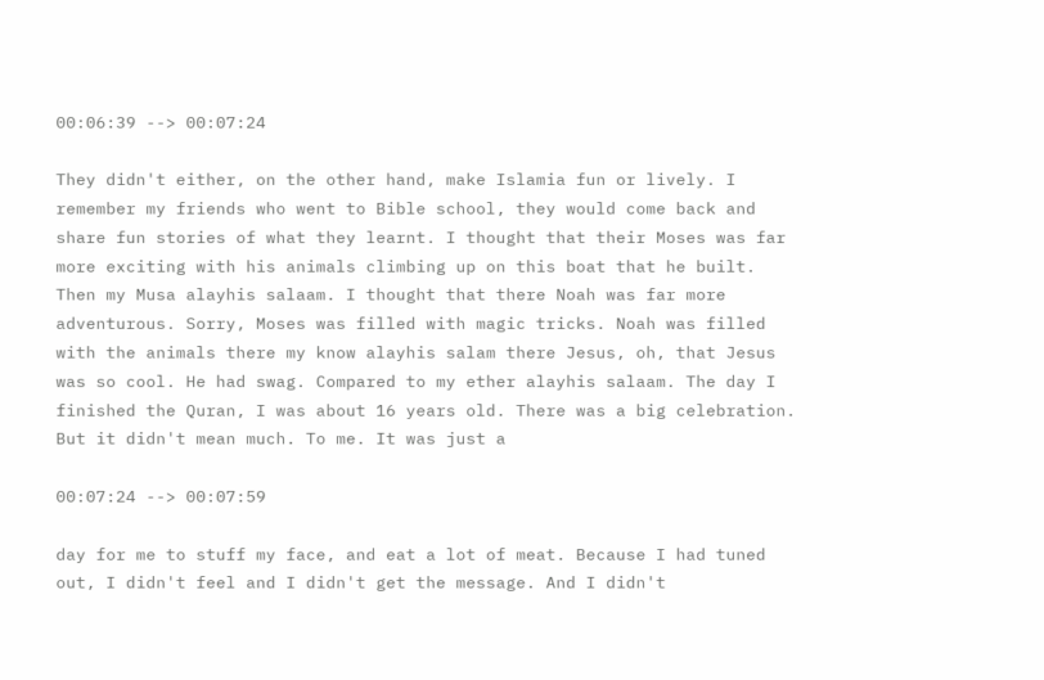00:06:39 --> 00:07:24

They didn't either, on the other hand, make Islamia fun or lively. I remember my friends who went to Bible school, they would come back and share fun stories of what they learnt. I thought that their Moses was far more exciting with his animals climbing up on this boat that he built. Then my Musa alayhis salaam. I thought that there Noah was far more adventurous. Sorry, Moses was filled with magic tricks. Noah was filled with the animals there my know alayhis salam there Jesus, oh, that Jesus was so cool. He had swag. Compared to my ether alayhis salaam. The day I finished the Quran, I was about 16 years old. There was a big celebration. But it didn't mean much. To me. It was just a

00:07:24 --> 00:07:59

day for me to stuff my face, and eat a lot of meat. Because I had tuned out, I didn't feel and I didn't get the message. And I didn't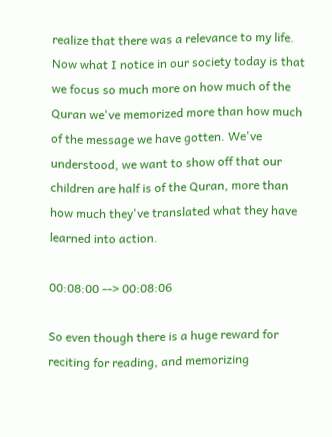realize that there was a relevance to my life. Now what I notice in our society today is that we focus so much more on how much of the Quran we've memorized more than how much of the message we have gotten. We've understood, we want to show off that our children are half is of the Quran, more than how much they've translated what they have learned into action.

00:08:00 --> 00:08:06

So even though there is a huge reward for reciting for reading, and memorizing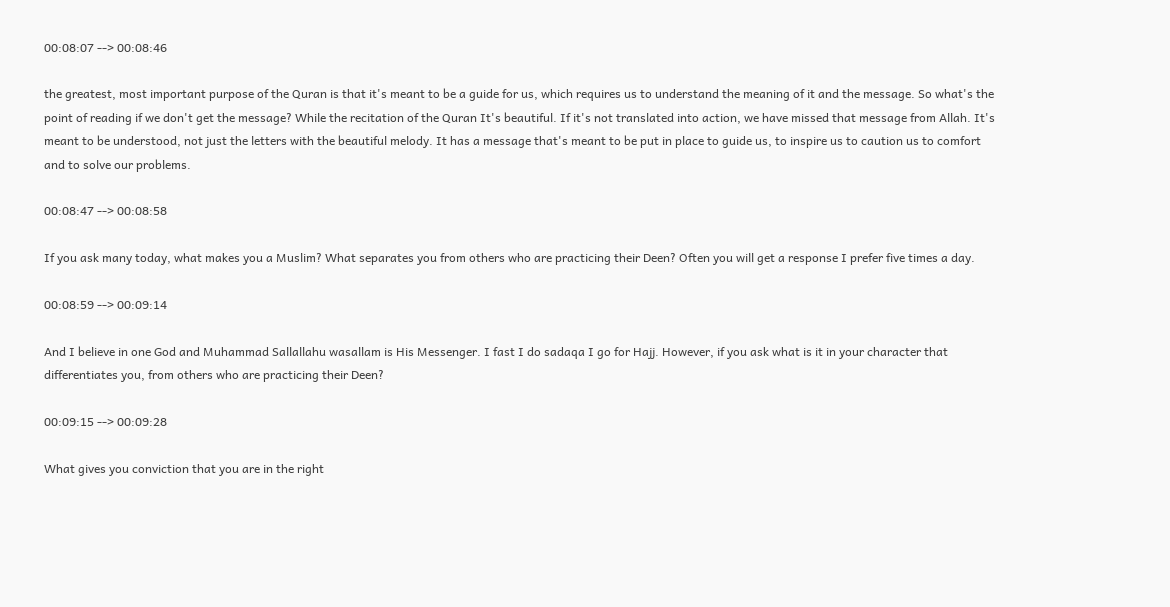00:08:07 --> 00:08:46

the greatest, most important purpose of the Quran is that it's meant to be a guide for us, which requires us to understand the meaning of it and the message. So what's the point of reading if we don't get the message? While the recitation of the Quran It's beautiful. If it's not translated into action, we have missed that message from Allah. It's meant to be understood, not just the letters with the beautiful melody. It has a message that's meant to be put in place to guide us, to inspire us to caution us to comfort and to solve our problems.

00:08:47 --> 00:08:58

If you ask many today, what makes you a Muslim? What separates you from others who are practicing their Deen? Often you will get a response I prefer five times a day.

00:08:59 --> 00:09:14

And I believe in one God and Muhammad Sallallahu wasallam is His Messenger. I fast I do sadaqa I go for Hajj. However, if you ask what is it in your character that differentiates you, from others who are practicing their Deen?

00:09:15 --> 00:09:28

What gives you conviction that you are in the right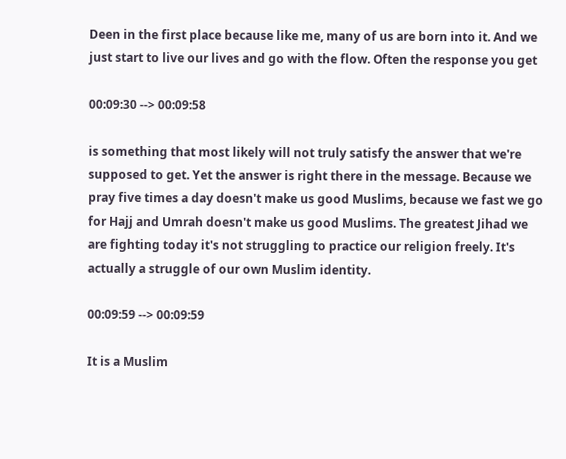Deen in the first place because like me, many of us are born into it. And we just start to live our lives and go with the flow. Often the response you get

00:09:30 --> 00:09:58

is something that most likely will not truly satisfy the answer that we're supposed to get. Yet the answer is right there in the message. Because we pray five times a day doesn't make us good Muslims, because we fast we go for Hajj and Umrah doesn't make us good Muslims. The greatest Jihad we are fighting today it's not struggling to practice our religion freely. It's actually a struggle of our own Muslim identity.

00:09:59 --> 00:09:59

It is a Muslim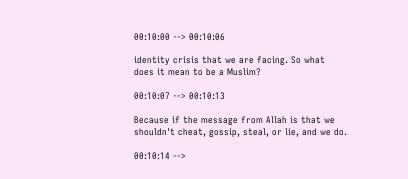00:10:00 --> 00:10:06

identity crisis that we are facing. So what does it mean to be a Muslim?

00:10:07 --> 00:10:13

Because if the message from Allah is that we shouldn't cheat, gossip, steal, or lie, and we do.

00:10:14 -->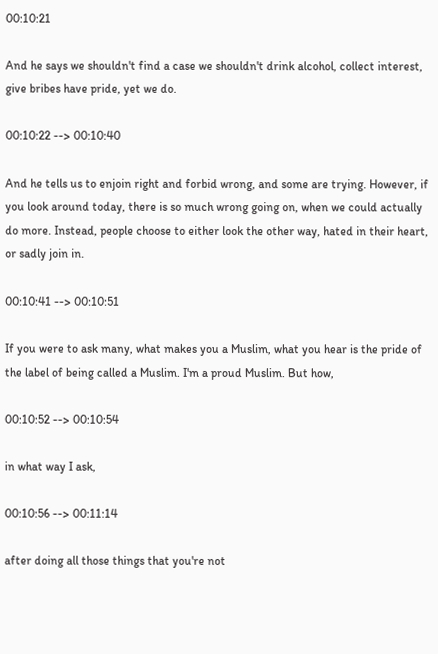00:10:21

And he says we shouldn't find a case we shouldn't drink alcohol, collect interest, give bribes have pride, yet we do.

00:10:22 --> 00:10:40

And he tells us to enjoin right and forbid wrong, and some are trying. However, if you look around today, there is so much wrong going on, when we could actually do more. Instead, people choose to either look the other way, hated in their heart, or sadly join in.

00:10:41 --> 00:10:51

If you were to ask many, what makes you a Muslim, what you hear is the pride of the label of being called a Muslim. I'm a proud Muslim. But how,

00:10:52 --> 00:10:54

in what way I ask,

00:10:56 --> 00:11:14

after doing all those things that you're not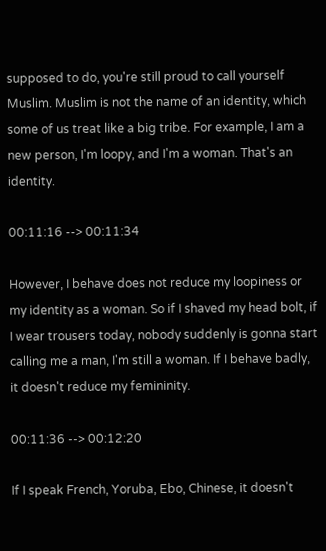supposed to do, you're still proud to call yourself Muslim. Muslim is not the name of an identity, which some of us treat like a big tribe. For example, I am a new person, I'm loopy, and I'm a woman. That's an identity.

00:11:16 --> 00:11:34

However, I behave does not reduce my loopiness or my identity as a woman. So if I shaved my head bolt, if I wear trousers today, nobody suddenly is gonna start calling me a man, I'm still a woman. If I behave badly, it doesn't reduce my femininity.

00:11:36 --> 00:12:20

If I speak French, Yoruba, Ebo, Chinese, it doesn't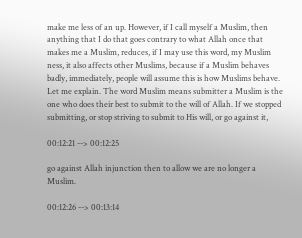make me less of an up. However, if I call myself a Muslim, then anything that I do that goes contrary to what Allah once that makes me a Muslim, reduces, if I may use this word, my Muslim ness, it also affects other Muslims, because if a Muslim behaves badly, immediately, people will assume this is how Muslims behave. Let me explain. The word Muslim means submitter a Muslim is the one who does their best to submit to the will of Allah. If we stopped submitting, or stop striving to submit to His will, or go against it,

00:12:21 --> 00:12:25

go against Allah injunction then to allow we are no longer a Muslim.

00:12:26 --> 00:13:14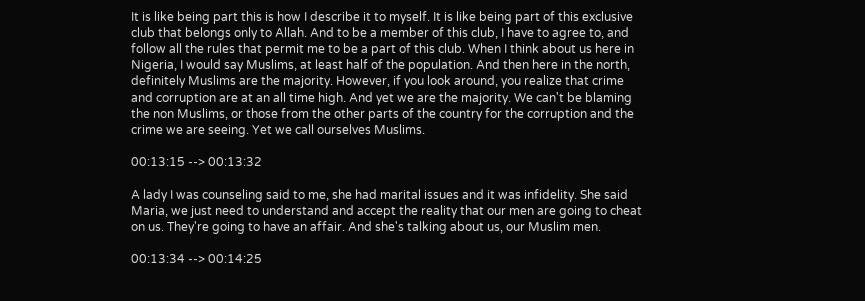It is like being part this is how I describe it to myself. It is like being part of this exclusive club that belongs only to Allah. And to be a member of this club, I have to agree to, and follow all the rules that permit me to be a part of this club. When I think about us here in Nigeria, I would say Muslims, at least half of the population. And then here in the north, definitely Muslims are the majority. However, if you look around, you realize that crime and corruption are at an all time high. And yet we are the majority. We can't be blaming the non Muslims, or those from the other parts of the country for the corruption and the crime we are seeing. Yet we call ourselves Muslims.

00:13:15 --> 00:13:32

A lady I was counseling said to me, she had marital issues and it was infidelity. She said Maria, we just need to understand and accept the reality that our men are going to cheat on us. They're going to have an affair. And she's talking about us, our Muslim men.

00:13:34 --> 00:14:25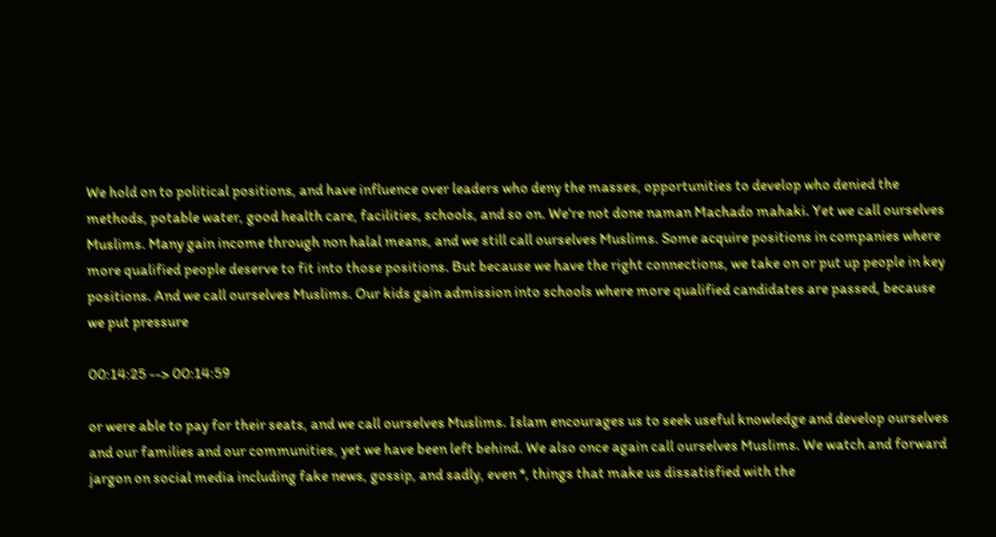We hold on to political positions, and have influence over leaders who deny the masses, opportunities to develop who denied the methods, potable water, good health care, facilities, schools, and so on. We're not done naman Machado mahaki. Yet we call ourselves Muslims. Many gain income through non halal means, and we still call ourselves Muslims. Some acquire positions in companies where more qualified people deserve to fit into those positions. But because we have the right connections, we take on or put up people in key positions. And we call ourselves Muslims. Our kids gain admission into schools where more qualified candidates are passed, because we put pressure

00:14:25 --> 00:14:59

or were able to pay for their seats, and we call ourselves Muslims. Islam encourages us to seek useful knowledge and develop ourselves and our families and our communities, yet we have been left behind. We also once again call ourselves Muslims. We watch and forward jargon on social media including fake news, gossip, and sadly, even *, things that make us dissatisfied with the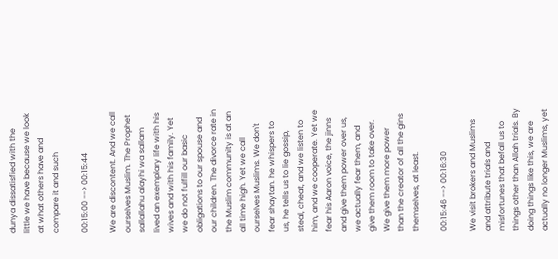dunya dissatisfied with the little we have because we look at what others have and compare it and such

00:15:00 --> 00:15:44

We are discontent. And we call ourselves Muslim. The Prophet sallallahu alayhi wa sallam lived an exemplary life with his wives and with his family. Yet we do not fulfill our basic obligations to our spouse and our children. The divorce rate in the Muslim community is at an all time high. Yet we call ourselves Muslims. We don't fear shaytan. he whispers to us, he tells us to lie gossip, steal, cheat, and we listen to him, and we cooperate. Yet we fear his Aaron voice, the jinns and give them power over us, we actually fear them, and give them room to take over. We give them more power than the creator of all the gins themselves, at least.

00:15:46 --> 00:16:30

We visit brokers and Muslims and attribute trials and misfortunes that befall us to things other than Allah trials. By doing things like this, we are actually no longer Muslims, yet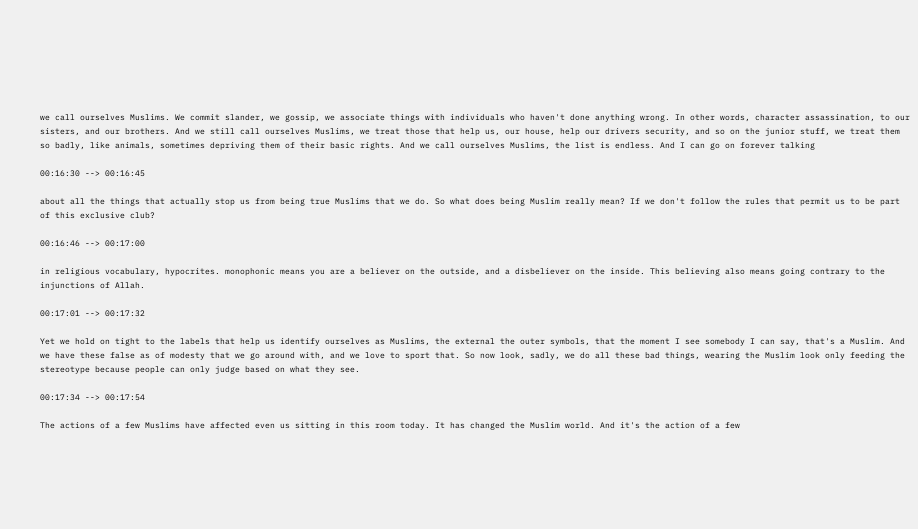we call ourselves Muslims. We commit slander, we gossip, we associate things with individuals who haven't done anything wrong. In other words, character assassination, to our sisters, and our brothers. And we still call ourselves Muslims, we treat those that help us, our house, help our drivers security, and so on the junior stuff, we treat them so badly, like animals, sometimes depriving them of their basic rights. And we call ourselves Muslims, the list is endless. And I can go on forever talking

00:16:30 --> 00:16:45

about all the things that actually stop us from being true Muslims that we do. So what does being Muslim really mean? If we don't follow the rules that permit us to be part of this exclusive club?

00:16:46 --> 00:17:00

in religious vocabulary, hypocrites. monophonic means you are a believer on the outside, and a disbeliever on the inside. This believing also means going contrary to the injunctions of Allah.

00:17:01 --> 00:17:32

Yet we hold on tight to the labels that help us identify ourselves as Muslims, the external the outer symbols, that the moment I see somebody I can say, that's a Muslim. And we have these false as of modesty that we go around with, and we love to sport that. So now look, sadly, we do all these bad things, wearing the Muslim look only feeding the stereotype because people can only judge based on what they see.

00:17:34 --> 00:17:54

The actions of a few Muslims have affected even us sitting in this room today. It has changed the Muslim world. And it's the action of a few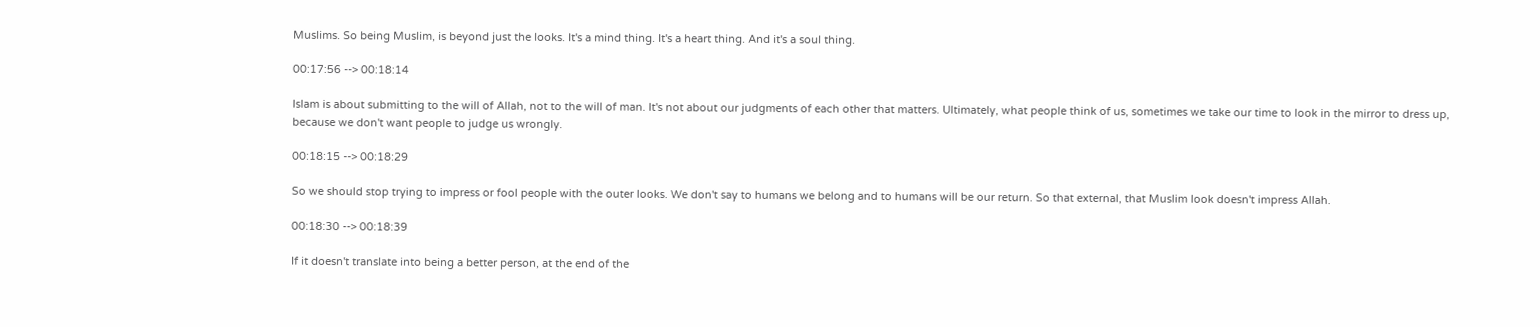Muslims. So being Muslim, is beyond just the looks. It's a mind thing. It's a heart thing. And it's a soul thing.

00:17:56 --> 00:18:14

Islam is about submitting to the will of Allah, not to the will of man. It's not about our judgments of each other that matters. Ultimately, what people think of us, sometimes we take our time to look in the mirror to dress up, because we don't want people to judge us wrongly.

00:18:15 --> 00:18:29

So we should stop trying to impress or fool people with the outer looks. We don't say to humans we belong and to humans will be our return. So that external, that Muslim look doesn't impress Allah.

00:18:30 --> 00:18:39

If it doesn't translate into being a better person, at the end of the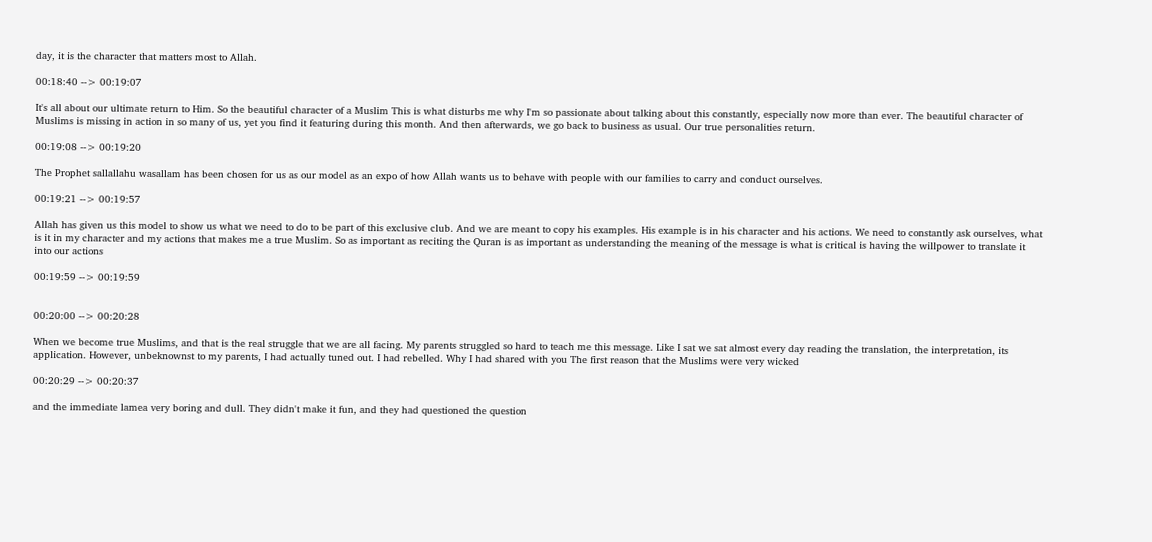day, it is the character that matters most to Allah.

00:18:40 --> 00:19:07

It's all about our ultimate return to Him. So the beautiful character of a Muslim This is what disturbs me why I'm so passionate about talking about this constantly, especially now more than ever. The beautiful character of Muslims is missing in action in so many of us, yet you find it featuring during this month. And then afterwards, we go back to business as usual. Our true personalities return.

00:19:08 --> 00:19:20

The Prophet sallallahu wasallam has been chosen for us as our model as an expo of how Allah wants us to behave with people with our families to carry and conduct ourselves.

00:19:21 --> 00:19:57

Allah has given us this model to show us what we need to do to be part of this exclusive club. And we are meant to copy his examples. His example is in his character and his actions. We need to constantly ask ourselves, what is it in my character and my actions that makes me a true Muslim. So as important as reciting the Quran is as important as understanding the meaning of the message is what is critical is having the willpower to translate it into our actions

00:19:59 --> 00:19:59


00:20:00 --> 00:20:28

When we become true Muslims, and that is the real struggle that we are all facing. My parents struggled so hard to teach me this message. Like I sat we sat almost every day reading the translation, the interpretation, its application. However, unbeknownst to my parents, I had actually tuned out. I had rebelled. Why I had shared with you The first reason that the Muslims were very wicked

00:20:29 --> 00:20:37

and the immediate lamea very boring and dull. They didn't make it fun, and they had questioned the question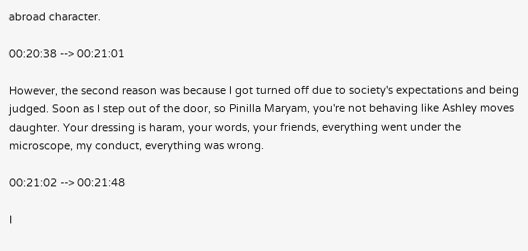abroad character.

00:20:38 --> 00:21:01

However, the second reason was because I got turned off due to society's expectations and being judged. Soon as I step out of the door, so Pinilla Maryam, you're not behaving like Ashley moves daughter. Your dressing is haram, your words, your friends, everything went under the microscope, my conduct, everything was wrong.

00:21:02 --> 00:21:48

I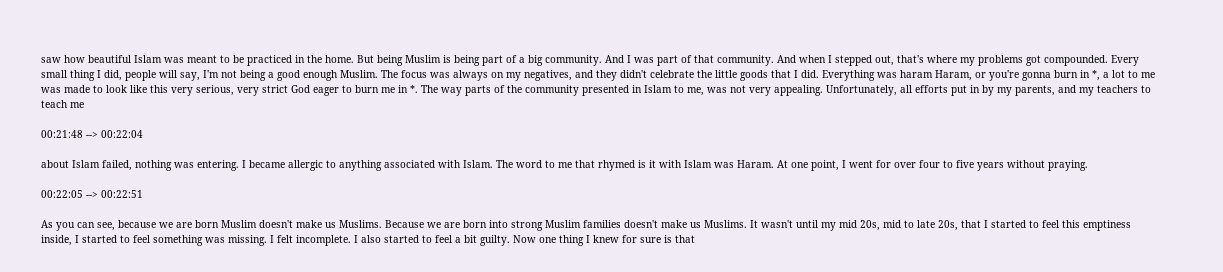saw how beautiful Islam was meant to be practiced in the home. But being Muslim is being part of a big community. And I was part of that community. And when I stepped out, that's where my problems got compounded. Every small thing I did, people will say, I'm not being a good enough Muslim. The focus was always on my negatives, and they didn't celebrate the little goods that I did. Everything was haram Haram, or you're gonna burn in *, a lot to me was made to look like this very serious, very strict God eager to burn me in *. The way parts of the community presented in Islam to me, was not very appealing. Unfortunately, all efforts put in by my parents, and my teachers to teach me

00:21:48 --> 00:22:04

about Islam failed, nothing was entering. I became allergic to anything associated with Islam. The word to me that rhymed is it with Islam was Haram. At one point, I went for over four to five years without praying.

00:22:05 --> 00:22:51

As you can see, because we are born Muslim doesn't make us Muslims. Because we are born into strong Muslim families doesn't make us Muslims. It wasn't until my mid 20s, mid to late 20s, that I started to feel this emptiness inside, I started to feel something was missing. I felt incomplete. I also started to feel a bit guilty. Now one thing I knew for sure is that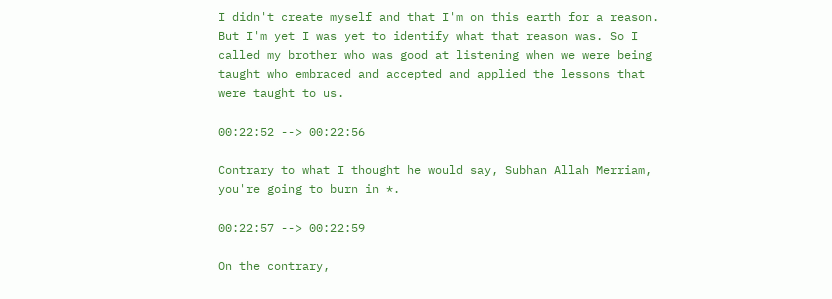I didn't create myself and that I'm on this earth for a reason. But I'm yet I was yet to identify what that reason was. So I called my brother who was good at listening when we were being taught who embraced and accepted and applied the lessons that were taught to us.

00:22:52 --> 00:22:56

Contrary to what I thought he would say, Subhan Allah Merriam, you're going to burn in *.

00:22:57 --> 00:22:59

On the contrary,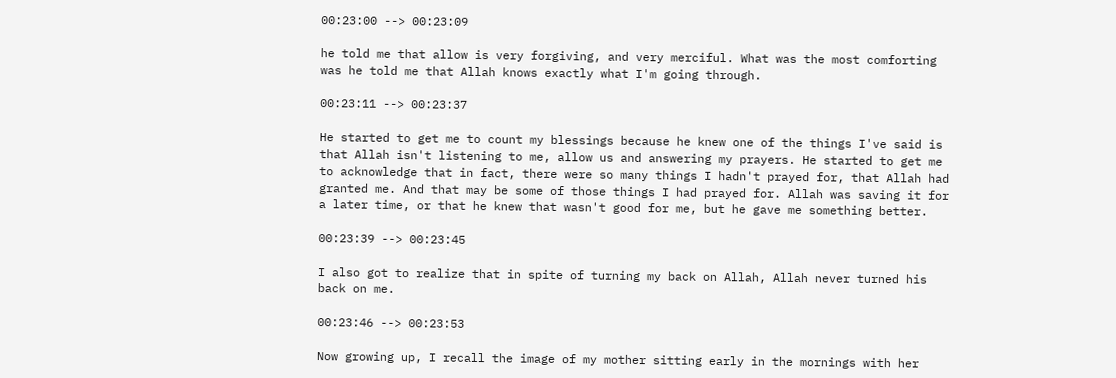00:23:00 --> 00:23:09

he told me that allow is very forgiving, and very merciful. What was the most comforting was he told me that Allah knows exactly what I'm going through.

00:23:11 --> 00:23:37

He started to get me to count my blessings because he knew one of the things I've said is that Allah isn't listening to me, allow us and answering my prayers. He started to get me to acknowledge that in fact, there were so many things I hadn't prayed for, that Allah had granted me. And that may be some of those things I had prayed for. Allah was saving it for a later time, or that he knew that wasn't good for me, but he gave me something better.

00:23:39 --> 00:23:45

I also got to realize that in spite of turning my back on Allah, Allah never turned his back on me.

00:23:46 --> 00:23:53

Now growing up, I recall the image of my mother sitting early in the mornings with her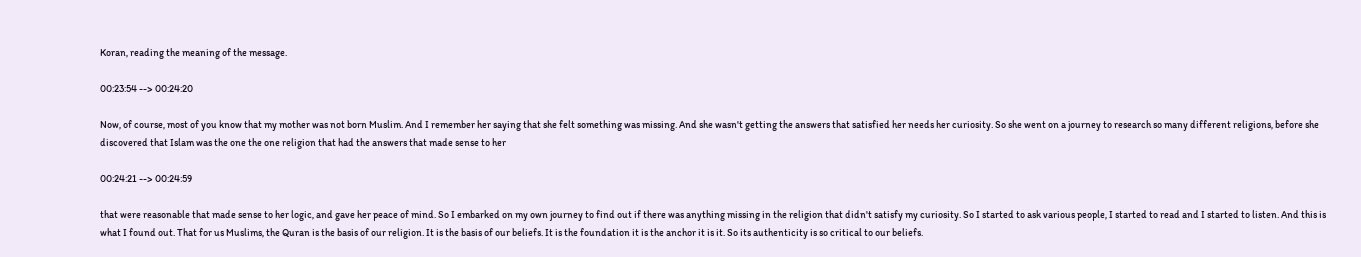Koran, reading the meaning of the message.

00:23:54 --> 00:24:20

Now, of course, most of you know that my mother was not born Muslim. And I remember her saying that she felt something was missing. And she wasn't getting the answers that satisfied her needs her curiosity. So she went on a journey to research so many different religions, before she discovered that Islam was the one the one religion that had the answers that made sense to her

00:24:21 --> 00:24:59

that were reasonable that made sense to her logic, and gave her peace of mind. So I embarked on my own journey to find out if there was anything missing in the religion that didn't satisfy my curiosity. So I started to ask various people, I started to read and I started to listen. And this is what I found out. That for us Muslims, the Quran is the basis of our religion. It is the basis of our beliefs. It is the foundation it is the anchor it is it. So its authenticity is so critical to our beliefs.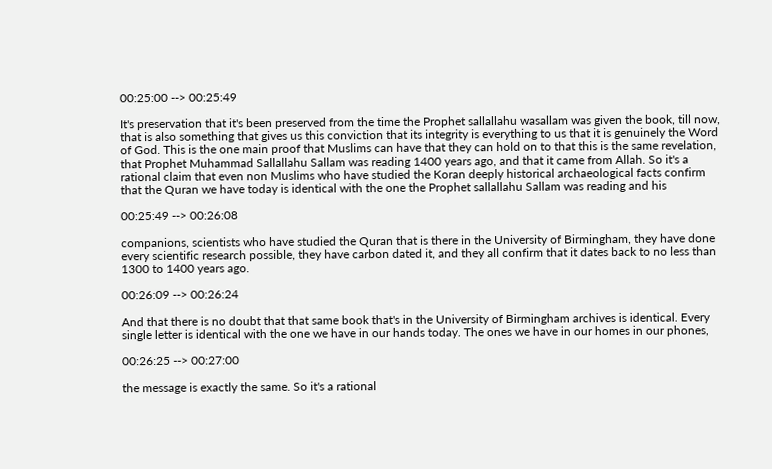00:25:00 --> 00:25:49

It's preservation that it's been preserved from the time the Prophet sallallahu wasallam was given the book, till now, that is also something that gives us this conviction that its integrity is everything to us that it is genuinely the Word of God. This is the one main proof that Muslims can have that they can hold on to that this is the same revelation, that Prophet Muhammad Sallallahu Sallam was reading 1400 years ago, and that it came from Allah. So it's a rational claim that even non Muslims who have studied the Koran deeply historical archaeological facts confirm that the Quran we have today is identical with the one the Prophet sallallahu Sallam was reading and his

00:25:49 --> 00:26:08

companions, scientists who have studied the Quran that is there in the University of Birmingham, they have done every scientific research possible, they have carbon dated it, and they all confirm that it dates back to no less than 1300 to 1400 years ago.

00:26:09 --> 00:26:24

And that there is no doubt that that same book that's in the University of Birmingham archives is identical. Every single letter is identical with the one we have in our hands today. The ones we have in our homes in our phones,

00:26:25 --> 00:27:00

the message is exactly the same. So it's a rational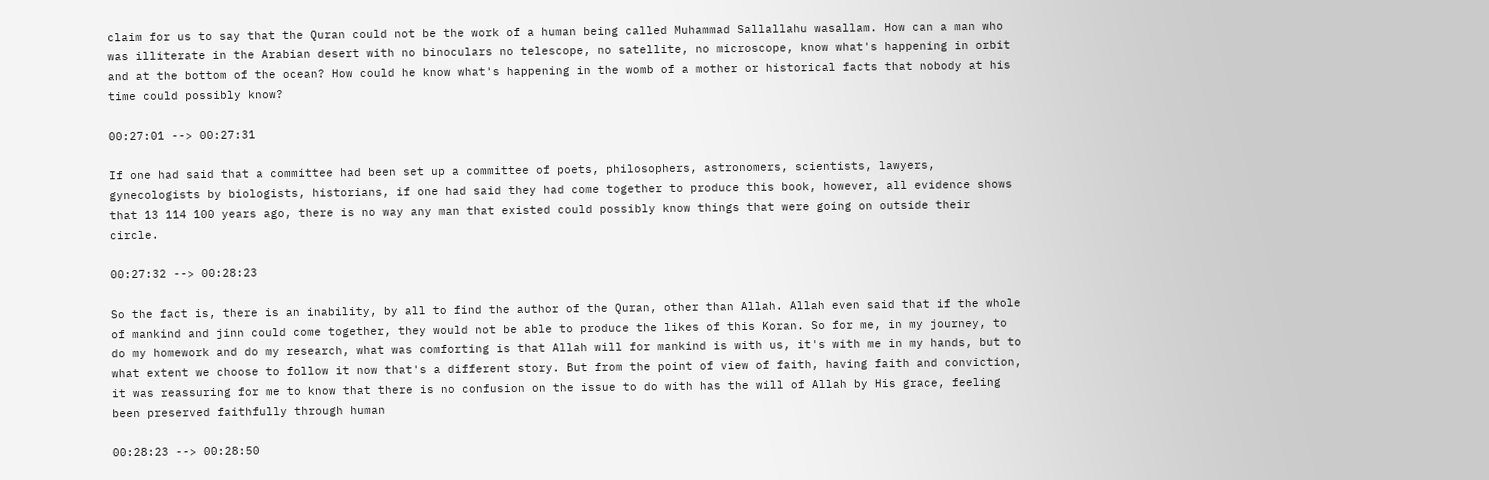claim for us to say that the Quran could not be the work of a human being called Muhammad Sallallahu wasallam. How can a man who was illiterate in the Arabian desert with no binoculars no telescope, no satellite, no microscope, know what's happening in orbit and at the bottom of the ocean? How could he know what's happening in the womb of a mother or historical facts that nobody at his time could possibly know?

00:27:01 --> 00:27:31

If one had said that a committee had been set up a committee of poets, philosophers, astronomers, scientists, lawyers, gynecologists by biologists, historians, if one had said they had come together to produce this book, however, all evidence shows that 13 114 100 years ago, there is no way any man that existed could possibly know things that were going on outside their circle.

00:27:32 --> 00:28:23

So the fact is, there is an inability, by all to find the author of the Quran, other than Allah. Allah even said that if the whole of mankind and jinn could come together, they would not be able to produce the likes of this Koran. So for me, in my journey, to do my homework and do my research, what was comforting is that Allah will for mankind is with us, it's with me in my hands, but to what extent we choose to follow it now that's a different story. But from the point of view of faith, having faith and conviction, it was reassuring for me to know that there is no confusion on the issue to do with has the will of Allah by His grace, feeling been preserved faithfully through human

00:28:23 --> 00:28:50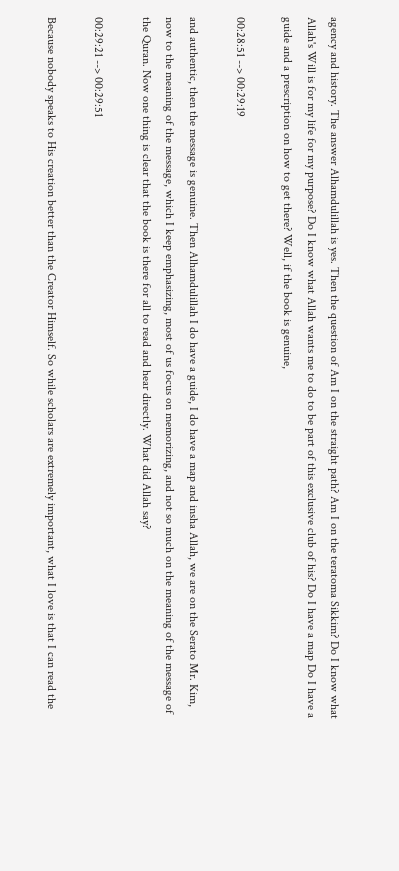agency and history. The answer Alhamdulillah is yes. Then the question of Am I on the straight path? Am I on the teratoma Sikkim? Do I know what Allah's Will is for my life for my purpose? Do I know what Allah wants me to do to be part of this exclusive club of his? Do I have a map Do I have a guide and a prescription on how to get there? Well, if the book is genuine,

00:28:51 --> 00:29:19

and authentic, then the message is genuine. Then Alhamdulillah I do have a guide, I do have a map and insha Allah, we are on the Serato Mr. Kim, now to the meaning of the message, which I keep emphasizing, most of us focus on memorizing, and not so much on the meaning of the message of the Quran. Now one thing is clear that the book is there for all to read and hear directly. What did Allah say?

00:29:21 --> 00:29:51

Because nobody speaks to His creation better than the Creator Himself. So while scholars are extremely important, what I love is that I can read the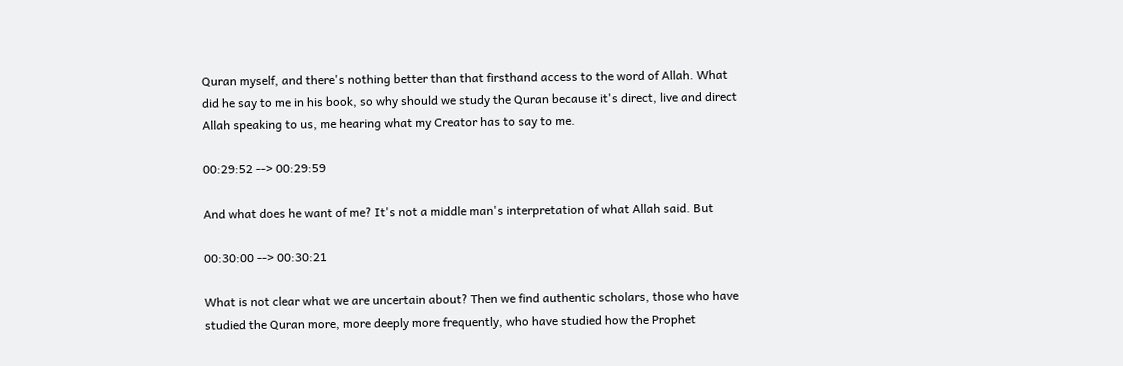Quran myself, and there's nothing better than that firsthand access to the word of Allah. What did he say to me in his book, so why should we study the Quran because it's direct, live and direct Allah speaking to us, me hearing what my Creator has to say to me.

00:29:52 --> 00:29:59

And what does he want of me? It's not a middle man's interpretation of what Allah said. But

00:30:00 --> 00:30:21

What is not clear what we are uncertain about? Then we find authentic scholars, those who have studied the Quran more, more deeply more frequently, who have studied how the Prophet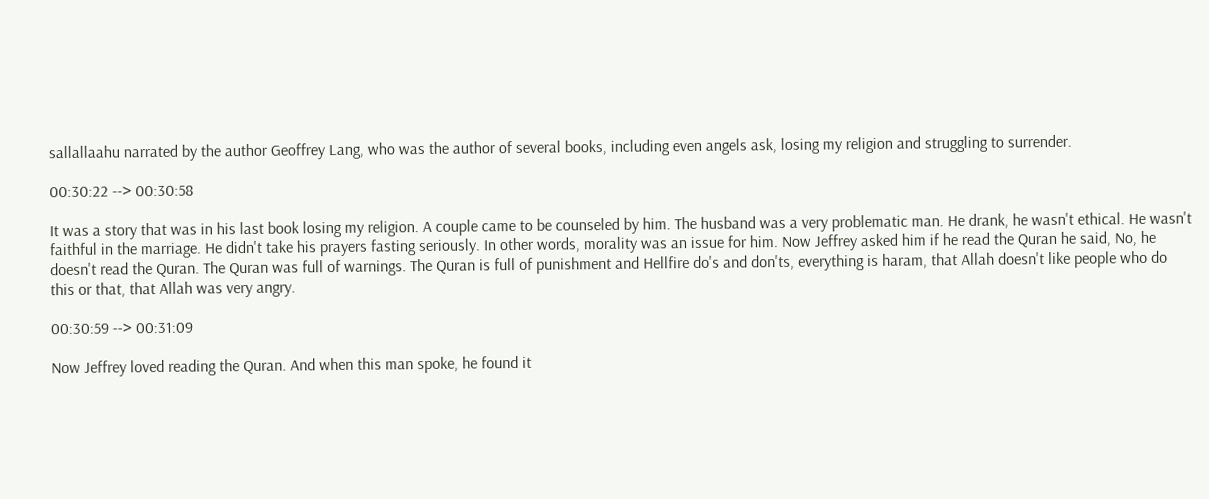sallallaahu narrated by the author Geoffrey Lang, who was the author of several books, including even angels ask, losing my religion and struggling to surrender.

00:30:22 --> 00:30:58

It was a story that was in his last book losing my religion. A couple came to be counseled by him. The husband was a very problematic man. He drank, he wasn't ethical. He wasn't faithful in the marriage. He didn't take his prayers fasting seriously. In other words, morality was an issue for him. Now Jeffrey asked him if he read the Quran he said, No, he doesn't read the Quran. The Quran was full of warnings. The Quran is full of punishment and Hellfire do's and don'ts, everything is haram, that Allah doesn't like people who do this or that, that Allah was very angry.

00:30:59 --> 00:31:09

Now Jeffrey loved reading the Quran. And when this man spoke, he found it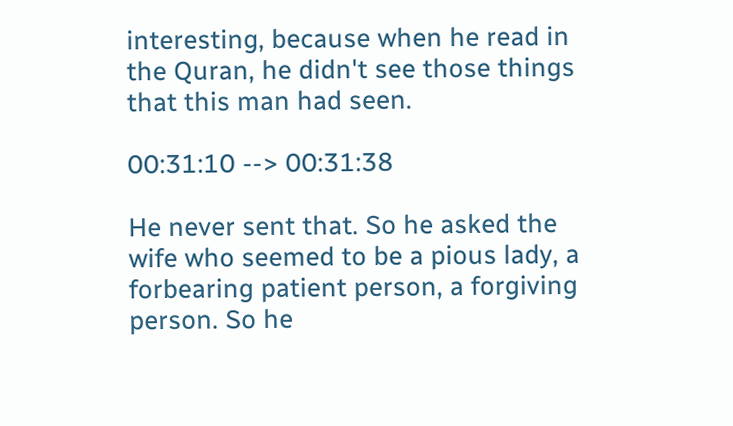interesting, because when he read in the Quran, he didn't see those things that this man had seen.

00:31:10 --> 00:31:38

He never sent that. So he asked the wife who seemed to be a pious lady, a forbearing patient person, a forgiving person. So he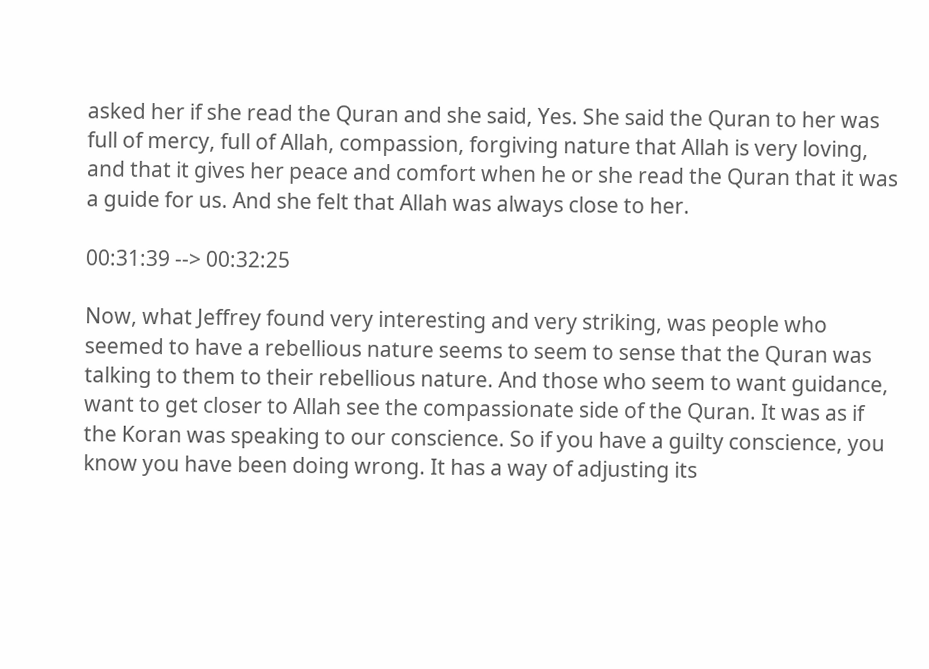asked her if she read the Quran and she said, Yes. She said the Quran to her was full of mercy, full of Allah, compassion, forgiving nature that Allah is very loving, and that it gives her peace and comfort when he or she read the Quran that it was a guide for us. And she felt that Allah was always close to her.

00:31:39 --> 00:32:25

Now, what Jeffrey found very interesting and very striking, was people who seemed to have a rebellious nature seems to seem to sense that the Quran was talking to them to their rebellious nature. And those who seem to want guidance, want to get closer to Allah see the compassionate side of the Quran. It was as if the Koran was speaking to our conscience. So if you have a guilty conscience, you know you have been doing wrong. It has a way of adjusting its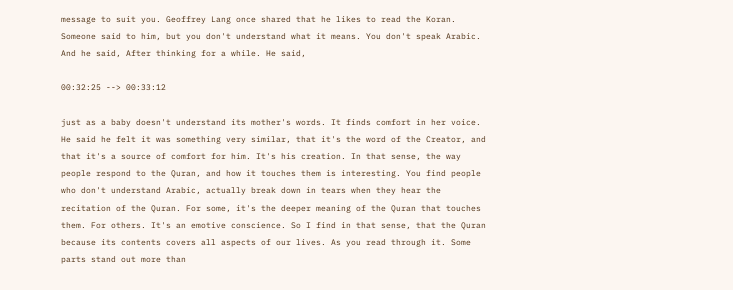message to suit you. Geoffrey Lang once shared that he likes to read the Koran. Someone said to him, but you don't understand what it means. You don't speak Arabic. And he said, After thinking for a while. He said,

00:32:25 --> 00:33:12

just as a baby doesn't understand its mother's words. It finds comfort in her voice. He said he felt it was something very similar, that it's the word of the Creator, and that it's a source of comfort for him. It's his creation. In that sense, the way people respond to the Quran, and how it touches them is interesting. You find people who don't understand Arabic, actually break down in tears when they hear the recitation of the Quran. For some, it's the deeper meaning of the Quran that touches them. For others. It's an emotive conscience. So I find in that sense, that the Quran because its contents covers all aspects of our lives. As you read through it. Some parts stand out more than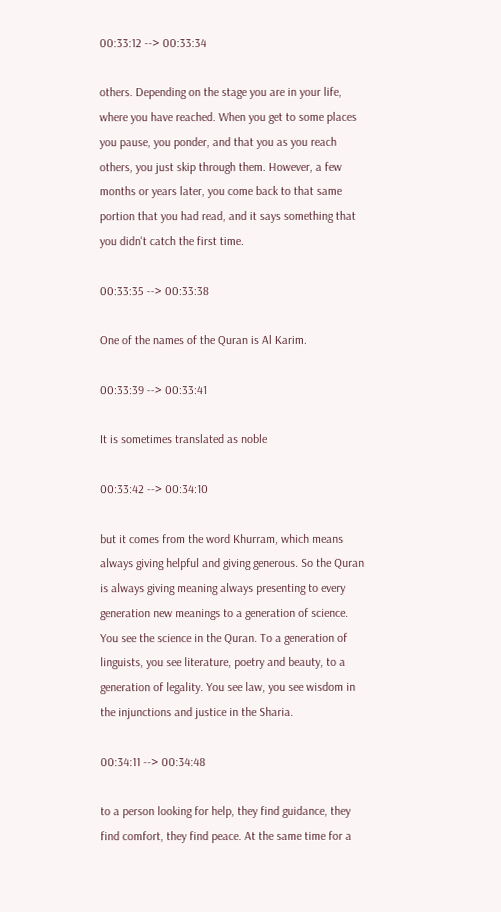00:33:12 --> 00:33:34

others. Depending on the stage you are in your life, where you have reached. When you get to some places you pause, you ponder, and that you as you reach others, you just skip through them. However, a few months or years later, you come back to that same portion that you had read, and it says something that you didn't catch the first time.

00:33:35 --> 00:33:38

One of the names of the Quran is Al Karim.

00:33:39 --> 00:33:41

It is sometimes translated as noble

00:33:42 --> 00:34:10

but it comes from the word Khurram, which means always giving helpful and giving generous. So the Quran is always giving meaning always presenting to every generation new meanings to a generation of science. You see the science in the Quran. To a generation of linguists, you see literature, poetry and beauty, to a generation of legality. You see law, you see wisdom in the injunctions and justice in the Sharia.

00:34:11 --> 00:34:48

to a person looking for help, they find guidance, they find comfort, they find peace. At the same time for a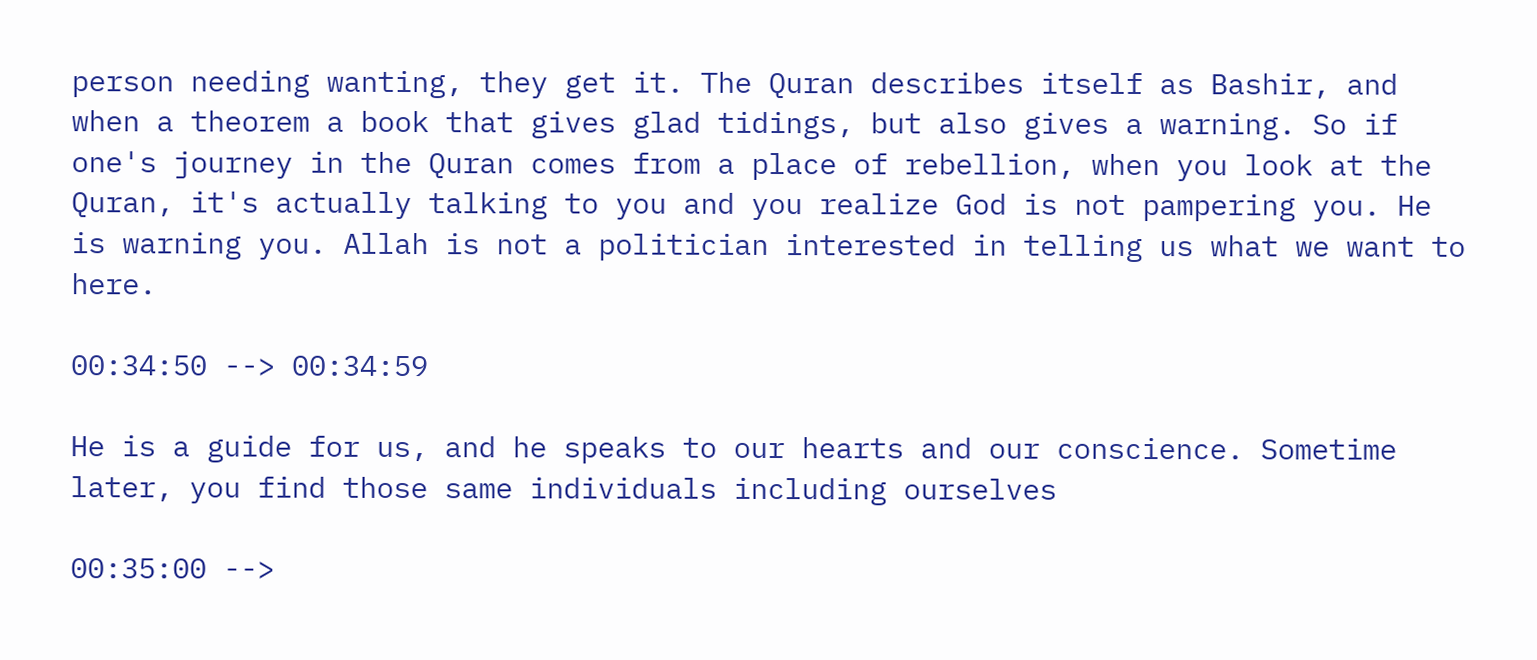person needing wanting, they get it. The Quran describes itself as Bashir, and when a theorem a book that gives glad tidings, but also gives a warning. So if one's journey in the Quran comes from a place of rebellion, when you look at the Quran, it's actually talking to you and you realize God is not pampering you. He is warning you. Allah is not a politician interested in telling us what we want to here.

00:34:50 --> 00:34:59

He is a guide for us, and he speaks to our hearts and our conscience. Sometime later, you find those same individuals including ourselves

00:35:00 -->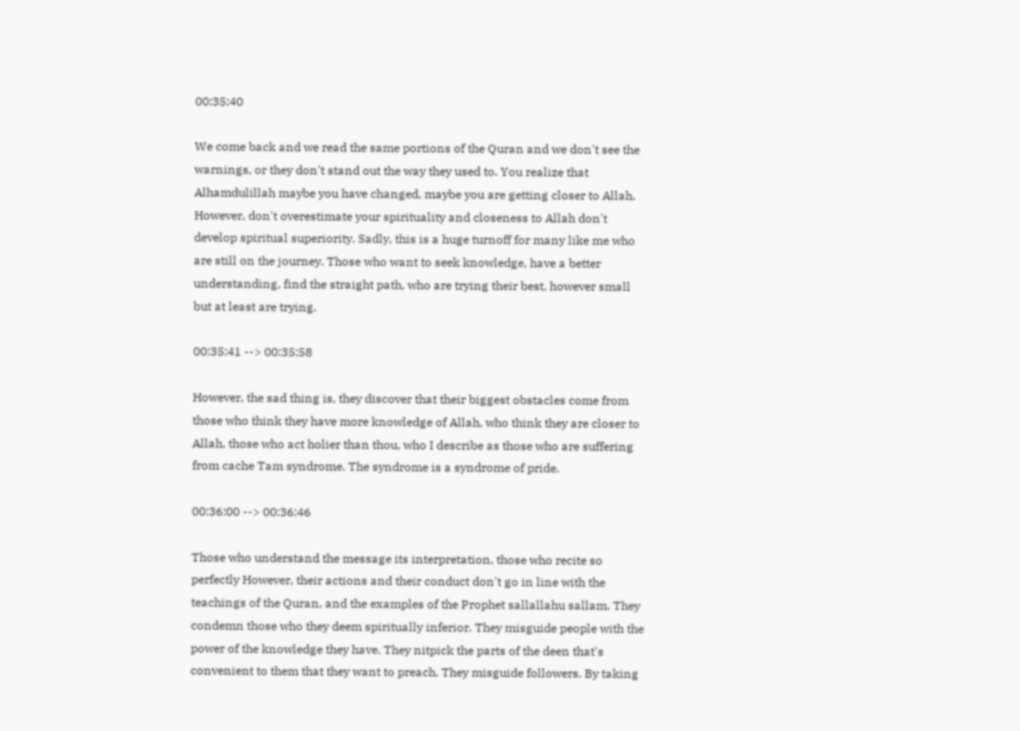00:35:40

We come back and we read the same portions of the Quran and we don't see the warnings, or they don't stand out the way they used to. You realize that Alhamdulillah maybe you have changed, maybe you are getting closer to Allah. However, don't overestimate your spirituality and closeness to Allah don't develop spiritual superiority. Sadly, this is a huge turnoff for many like me who are still on the journey. Those who want to seek knowledge, have a better understanding, find the straight path, who are trying their best, however small but at least are trying.

00:35:41 --> 00:35:58

However, the sad thing is, they discover that their biggest obstacles come from those who think they have more knowledge of Allah, who think they are closer to Allah, those who act holier than thou, who I describe as those who are suffering from cache Tam syndrome. The syndrome is a syndrome of pride.

00:36:00 --> 00:36:46

Those who understand the message its interpretation, those who recite so perfectly However, their actions and their conduct don't go in line with the teachings of the Quran, and the examples of the Prophet sallallahu sallam. They condemn those who they deem spiritually inferior. They misguide people with the power of the knowledge they have. They nitpick the parts of the deen that's convenient to them that they want to preach. They misguide followers. By taking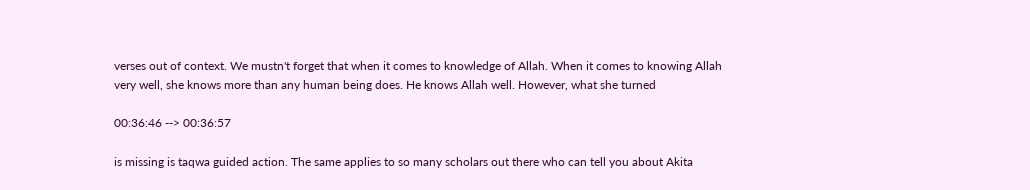verses out of context. We mustn't forget that when it comes to knowledge of Allah. When it comes to knowing Allah very well, she knows more than any human being does. He knows Allah well. However, what she turned

00:36:46 --> 00:36:57

is missing is taqwa guided action. The same applies to so many scholars out there who can tell you about Akita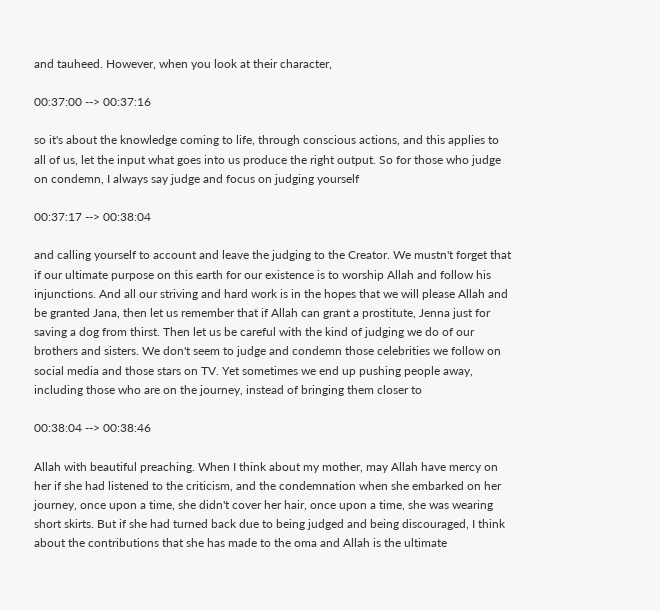and tauheed. However, when you look at their character,

00:37:00 --> 00:37:16

so it's about the knowledge coming to life, through conscious actions, and this applies to all of us, let the input what goes into us produce the right output. So for those who judge on condemn, I always say judge and focus on judging yourself

00:37:17 --> 00:38:04

and calling yourself to account and leave the judging to the Creator. We mustn't forget that if our ultimate purpose on this earth for our existence is to worship Allah and follow his injunctions. And all our striving and hard work is in the hopes that we will please Allah and be granted Jana, then let us remember that if Allah can grant a prostitute, Jenna just for saving a dog from thirst. Then let us be careful with the kind of judging we do of our brothers and sisters. We don't seem to judge and condemn those celebrities we follow on social media and those stars on TV. Yet sometimes we end up pushing people away, including those who are on the journey, instead of bringing them closer to

00:38:04 --> 00:38:46

Allah with beautiful preaching. When I think about my mother, may Allah have mercy on her if she had listened to the criticism, and the condemnation when she embarked on her journey, once upon a time, she didn't cover her hair, once upon a time, she was wearing short skirts. But if she had turned back due to being judged and being discouraged, I think about the contributions that she has made to the oma and Allah is the ultimate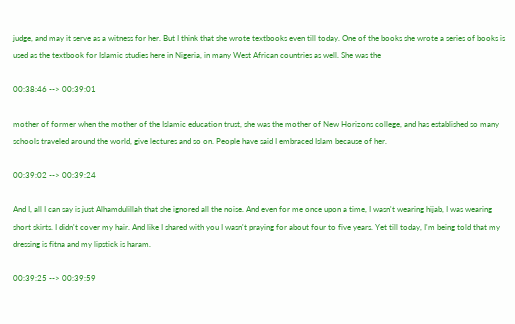judge, and may it serve as a witness for her. But I think that she wrote textbooks even till today. One of the books she wrote a series of books is used as the textbook for Islamic studies here in Nigeria, in many West African countries as well. She was the

00:38:46 --> 00:39:01

mother of former when the mother of the Islamic education trust, she was the mother of New Horizons college, and has established so many schools traveled around the world, give lectures and so on. People have said I embraced Islam because of her.

00:39:02 --> 00:39:24

And I, all I can say is just Alhamdulillah that she ignored all the noise. And even for me once upon a time, I wasn't wearing hijab, I was wearing short skirts. I didn't cover my hair. And like I shared with you I wasn't praying for about four to five years. Yet till today, I'm being told that my dressing is fitna and my lipstick is haram.

00:39:25 --> 00:39:59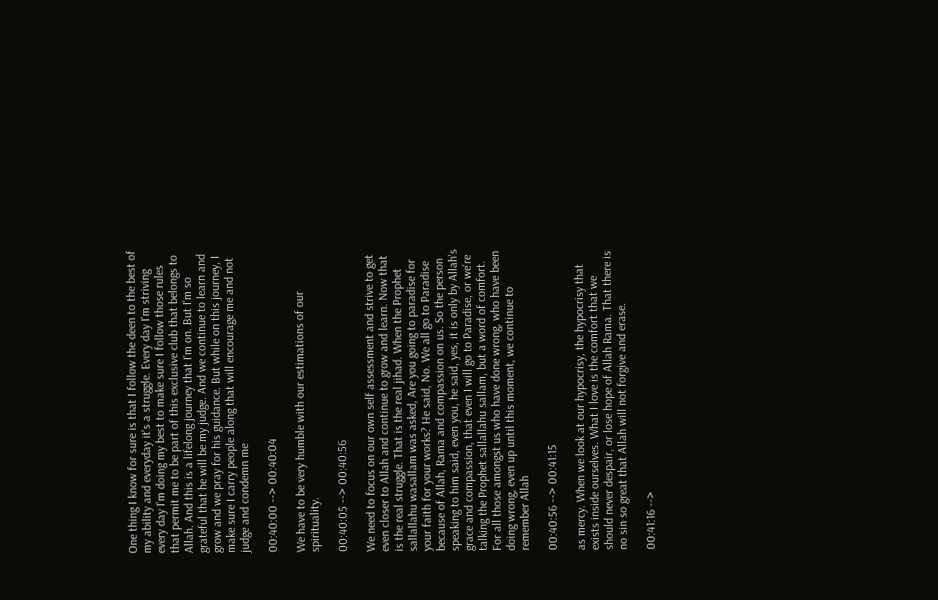One thing I know for sure is that I follow the deen to the best of my ability and everyday it's a struggle. Every day I'm striving every day I'm doing my best to make sure I follow those rules that permit me to be part of this exclusive club that belongs to Allah. And this is a lifelong journey that I'm on. But I'm so grateful that he will be my judge. And we continue to learn and grow and we pray for his guidance. But while on this journey, I make sure I carry people along that will encourage me and not judge and condemn me

00:40:00 --> 00:40:04

We have to be very humble with our estimations of our spirituality.

00:40:05 --> 00:40:56

We need to focus on our own self assessment and strive to get even closer to Allah and continue to grow and learn. Now that is the real struggle. That is the real jihad. When the Prophet sallallahu wasallam was asked, Are you going to paradise for your faith for your works? He said, No. We all go to Paradise because of Allah, Rama and compassion on us. So the person speaking to him said, even you, he said, yes, it is only by Allah's grace and compassion, that even I will go to Paradise, or we're talking the Prophet sallallahu sallam, but a word of comfort. For all those amongst us who have done wrong, who have been doing wrong, even up until this moment, we continue to remember Allah

00:40:56 --> 00:41:15

as mercy. When we look at our hypocrisy, the hypocrisy that exists inside ourselves. What I love is the comfort that we should never despair, or lose hope of Allah Rama. That there is no sin so great that Allah will not forgive and erase.

00:41:16 -->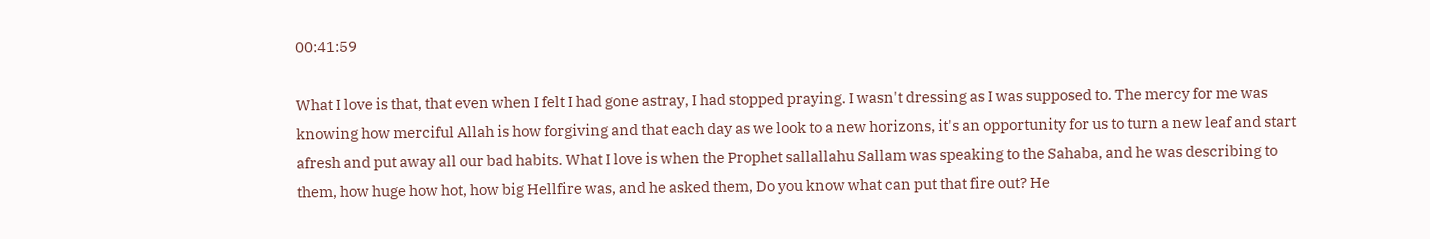00:41:59

What I love is that, that even when I felt I had gone astray, I had stopped praying. I wasn't dressing as I was supposed to. The mercy for me was knowing how merciful Allah is how forgiving and that each day as we look to a new horizons, it's an opportunity for us to turn a new leaf and start afresh and put away all our bad habits. What I love is when the Prophet sallallahu Sallam was speaking to the Sahaba, and he was describing to them, how huge how hot, how big Hellfire was, and he asked them, Do you know what can put that fire out? He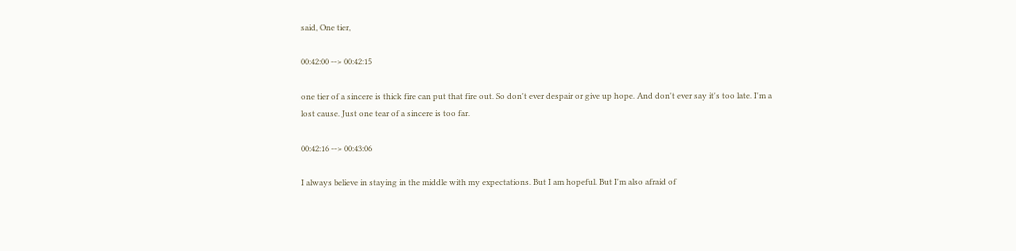said, One tier,

00:42:00 --> 00:42:15

one tier of a sincere is thick fire can put that fire out. So don't ever despair or give up hope. And don't ever say it's too late. I'm a lost cause. Just one tear of a sincere is too far.

00:42:16 --> 00:43:06

I always believe in staying in the middle with my expectations. But I am hopeful. But I'm also afraid of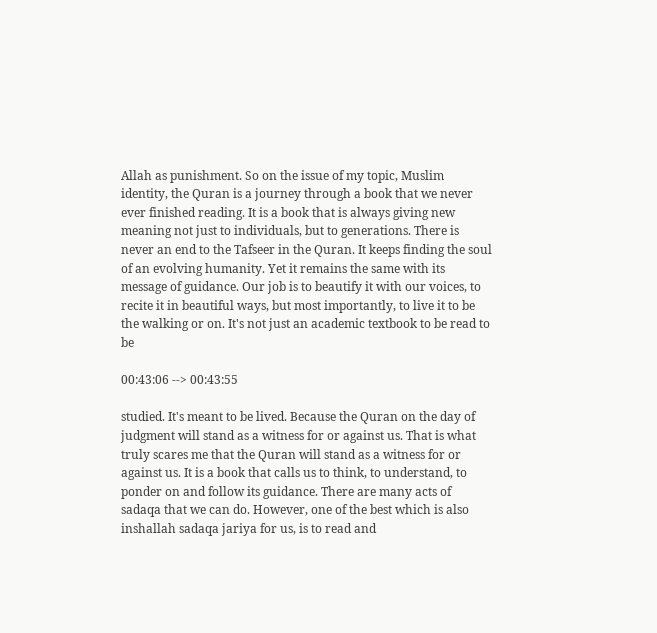Allah as punishment. So on the issue of my topic, Muslim identity, the Quran is a journey through a book that we never ever finished reading. It is a book that is always giving new meaning not just to individuals, but to generations. There is never an end to the Tafseer in the Quran. It keeps finding the soul of an evolving humanity. Yet it remains the same with its message of guidance. Our job is to beautify it with our voices, to recite it in beautiful ways, but most importantly, to live it to be the walking or on. It's not just an academic textbook to be read to be

00:43:06 --> 00:43:55

studied. It's meant to be lived. Because the Quran on the day of judgment will stand as a witness for or against us. That is what truly scares me that the Quran will stand as a witness for or against us. It is a book that calls us to think, to understand, to ponder on and follow its guidance. There are many acts of sadaqa that we can do. However, one of the best which is also inshallah sadaqa jariya for us, is to read and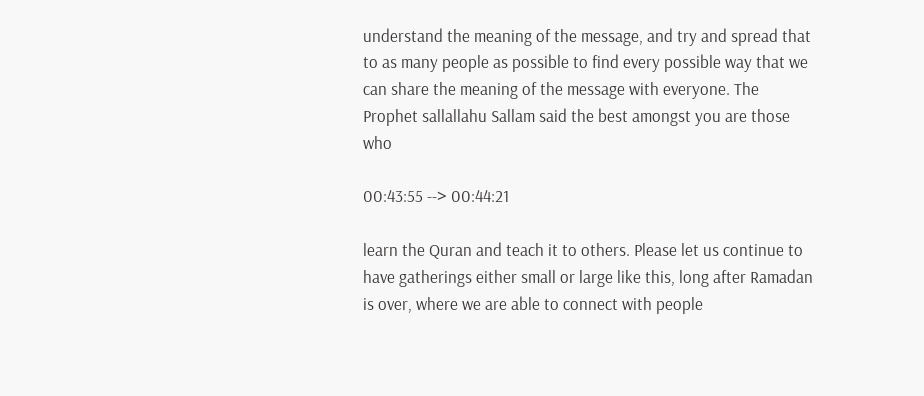understand the meaning of the message, and try and spread that to as many people as possible to find every possible way that we can share the meaning of the message with everyone. The Prophet sallallahu Sallam said the best amongst you are those who

00:43:55 --> 00:44:21

learn the Quran and teach it to others. Please let us continue to have gatherings either small or large like this, long after Ramadan is over, where we are able to connect with people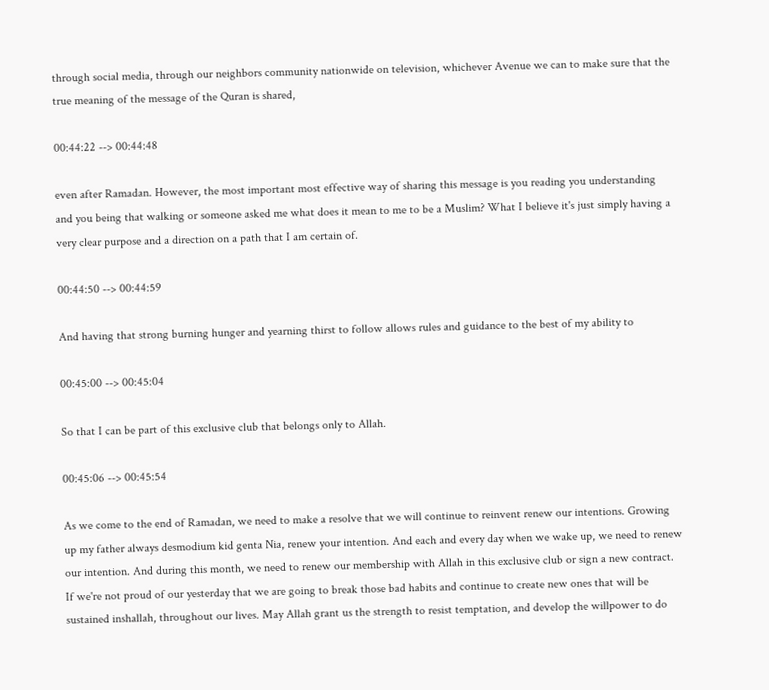through social media, through our neighbors community nationwide on television, whichever Avenue we can to make sure that the true meaning of the message of the Quran is shared,

00:44:22 --> 00:44:48

even after Ramadan. However, the most important most effective way of sharing this message is you reading you understanding and you being that walking or someone asked me what does it mean to me to be a Muslim? What I believe it's just simply having a very clear purpose and a direction on a path that I am certain of.

00:44:50 --> 00:44:59

And having that strong burning hunger and yearning thirst to follow allows rules and guidance to the best of my ability to

00:45:00 --> 00:45:04

So that I can be part of this exclusive club that belongs only to Allah.

00:45:06 --> 00:45:54

As we come to the end of Ramadan, we need to make a resolve that we will continue to reinvent renew our intentions. Growing up my father always desmodium kid genta Nia, renew your intention. And each and every day when we wake up, we need to renew our intention. And during this month, we need to renew our membership with Allah in this exclusive club or sign a new contract. If we're not proud of our yesterday that we are going to break those bad habits and continue to create new ones that will be sustained inshallah, throughout our lives. May Allah grant us the strength to resist temptation, and develop the willpower to do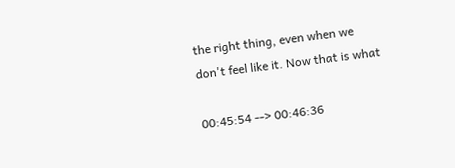the right thing, even when we don't feel like it. Now that is what

00:45:54 --> 00:46:36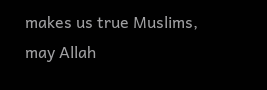makes us true Muslims, may Allah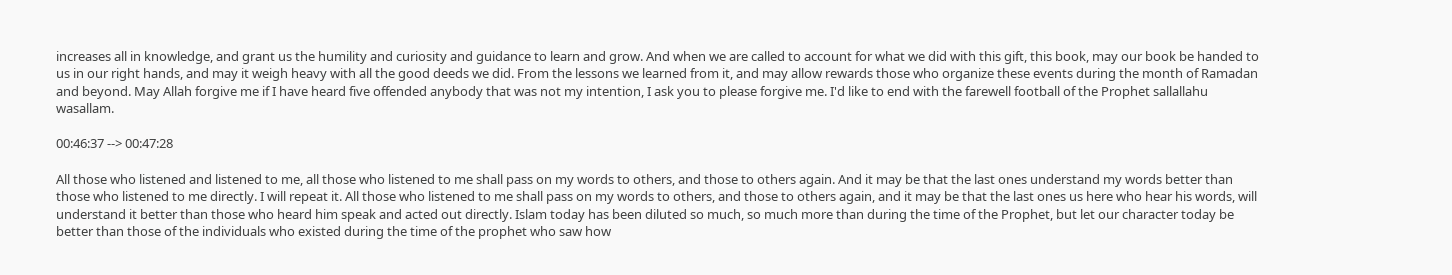increases all in knowledge, and grant us the humility and curiosity and guidance to learn and grow. And when we are called to account for what we did with this gift, this book, may our book be handed to us in our right hands, and may it weigh heavy with all the good deeds we did. From the lessons we learned from it, and may allow rewards those who organize these events during the month of Ramadan and beyond. May Allah forgive me if I have heard five offended anybody that was not my intention, I ask you to please forgive me. I'd like to end with the farewell football of the Prophet sallallahu wasallam.

00:46:37 --> 00:47:28

All those who listened and listened to me, all those who listened to me shall pass on my words to others, and those to others again. And it may be that the last ones understand my words better than those who listened to me directly. I will repeat it. All those who listened to me shall pass on my words to others, and those to others again, and it may be that the last ones us here who hear his words, will understand it better than those who heard him speak and acted out directly. Islam today has been diluted so much, so much more than during the time of the Prophet, but let our character today be better than those of the individuals who existed during the time of the prophet who saw how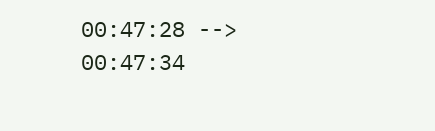00:47:28 --> 00:47:34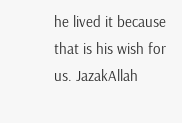he lived it because that is his wish for us. JazakAllah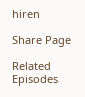hiren

Share Page

Related Episodes